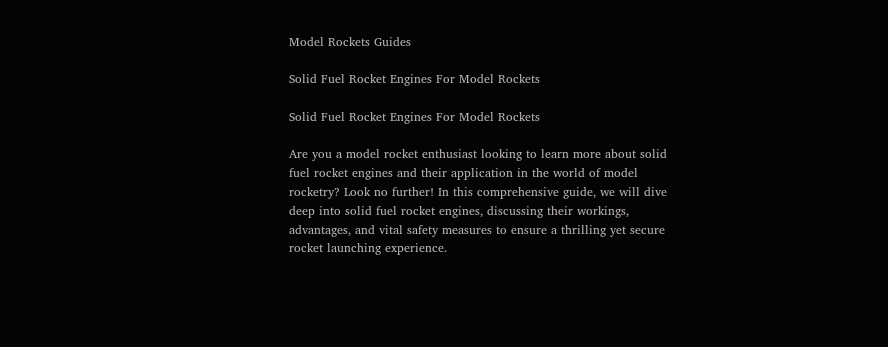Model Rockets Guides

Solid Fuel Rocket Engines For Model Rockets

Solid Fuel Rocket Engines For Model Rockets

Are you a model rocket enthusiast looking to learn more about solid fuel rocket engines and their application in the world of model rocketry? Look no further! In this comprehensive guide, we will dive deep into solid fuel rocket engines, discussing their workings, advantages, and vital safety measures to ensure a thrilling yet secure rocket launching experience.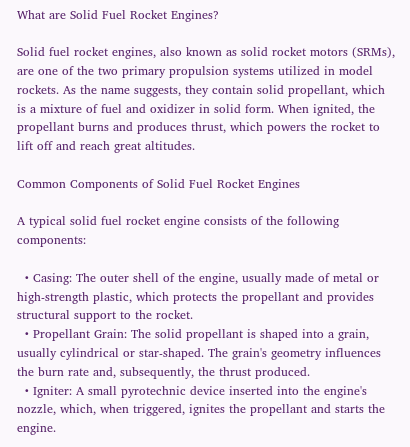What are Solid Fuel Rocket Engines?

Solid fuel rocket engines, also known as solid rocket motors (SRMs), are one of the two primary propulsion systems utilized in model rockets. As the name suggests, they contain solid propellant, which is a mixture of fuel and oxidizer in solid form. When ignited, the propellant burns and produces thrust, which powers the rocket to lift off and reach great altitudes.

Common Components of Solid Fuel Rocket Engines

A typical solid fuel rocket engine consists of the following components:

  • Casing: The outer shell of the engine, usually made of metal or high-strength plastic, which protects the propellant and provides structural support to the rocket.
  • Propellant Grain: The solid propellant is shaped into a grain, usually cylindrical or star-shaped. The grain's geometry influences the burn rate and, subsequently, the thrust produced.
  • Igniter: A small pyrotechnic device inserted into the engine's nozzle, which, when triggered, ignites the propellant and starts the engine.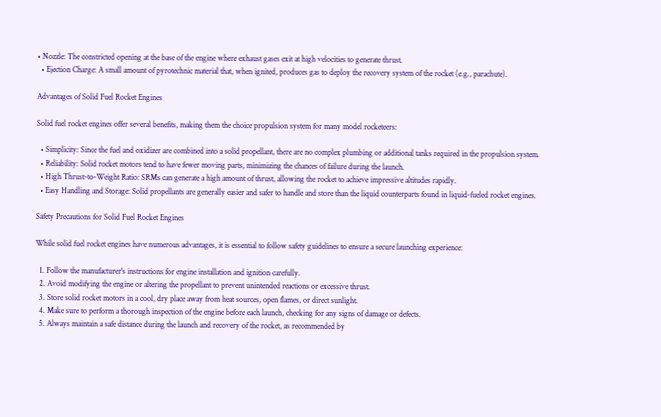• Nozzle: The constricted opening at the base of the engine where exhaust gases exit at high velocities to generate thrust.
  • Ejection Charge: A small amount of pyrotechnic material that, when ignited, produces gas to deploy the recovery system of the rocket (e.g., parachute).

Advantages of Solid Fuel Rocket Engines

Solid fuel rocket engines offer several benefits, making them the choice propulsion system for many model rocketeers:

  • Simplicity: Since the fuel and oxidizer are combined into a solid propellant, there are no complex plumbing or additional tanks required in the propulsion system.
  • Reliability: Solid rocket motors tend to have fewer moving parts, minimizing the chances of failure during the launch.
  • High Thrust-to-Weight Ratio: SRMs can generate a high amount of thrust, allowing the rocket to achieve impressive altitudes rapidly.
  • Easy Handling and Storage: Solid propellants are generally easier and safer to handle and store than the liquid counterparts found in liquid-fueled rocket engines.

Safety Precautions for Solid Fuel Rocket Engines

While solid fuel rocket engines have numerous advantages, it is essential to follow safety guidelines to ensure a secure launching experience:

  1. Follow the manufacturer's instructions for engine installation and ignition carefully.
  2. Avoid modifying the engine or altering the propellant to prevent unintended reactions or excessive thrust.
  3. Store solid rocket motors in a cool, dry place away from heat sources, open flames, or direct sunlight.
  4. Make sure to perform a thorough inspection of the engine before each launch, checking for any signs of damage or defects.
  5. Always maintain a safe distance during the launch and recovery of the rocket, as recommended by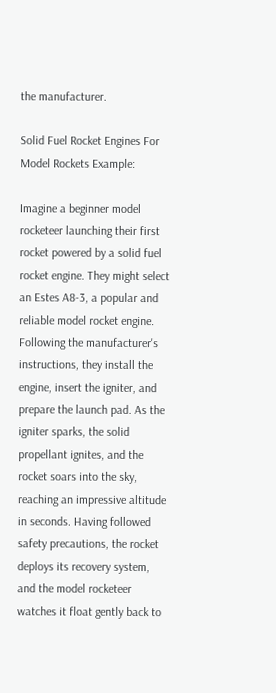the manufacturer.

Solid Fuel Rocket Engines For Model Rockets Example:

Imagine a beginner model rocketeer launching their first rocket powered by a solid fuel rocket engine. They might select an Estes A8-3, a popular and reliable model rocket engine. Following the manufacturer's instructions, they install the engine, insert the igniter, and prepare the launch pad. As the igniter sparks, the solid propellant ignites, and the rocket soars into the sky, reaching an impressive altitude in seconds. Having followed safety precautions, the rocket deploys its recovery system, and the model rocketeer watches it float gently back to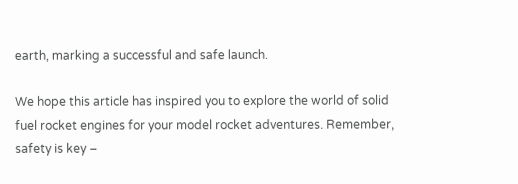earth, marking a successful and safe launch.

We hope this article has inspired you to explore the world of solid fuel rocket engines for your model rocket adventures. Remember, safety is key –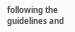following the guidelines and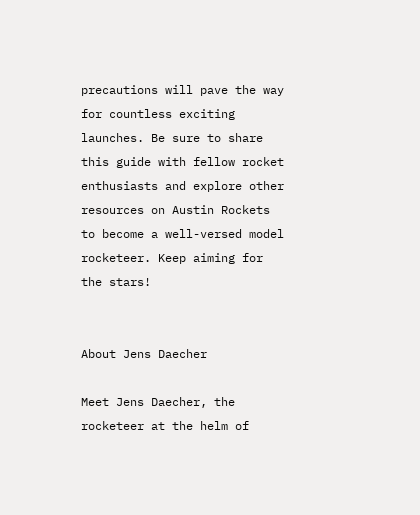precautions will pave the way for countless exciting launches. Be sure to share this guide with fellow rocket enthusiasts and explore other resources on Austin Rockets to become a well-versed model rocketeer. Keep aiming for the stars!


About Jens Daecher

Meet Jens Daecher, the rocketeer at the helm of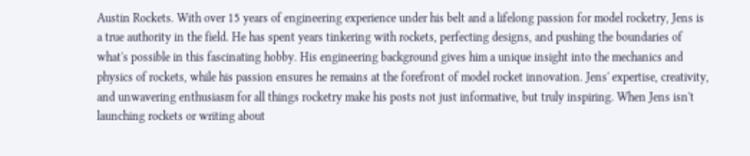Austin Rockets. With over 15 years of engineering experience under his belt and a lifelong passion for model rocketry, Jens is a true authority in the field. He has spent years tinkering with rockets, perfecting designs, and pushing the boundaries of what's possible in this fascinating hobby. His engineering background gives him a unique insight into the mechanics and physics of rockets, while his passion ensures he remains at the forefront of model rocket innovation. Jens' expertise, creativity, and unwavering enthusiasm for all things rocketry make his posts not just informative, but truly inspiring. When Jens isn't launching rockets or writing about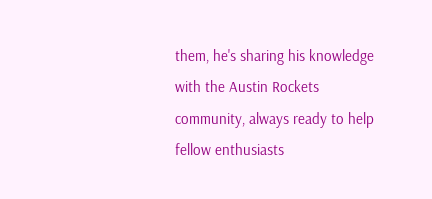them, he's sharing his knowledge with the Austin Rockets community, always ready to help fellow enthusiasts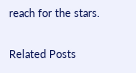reach for the stars.

Related Posts